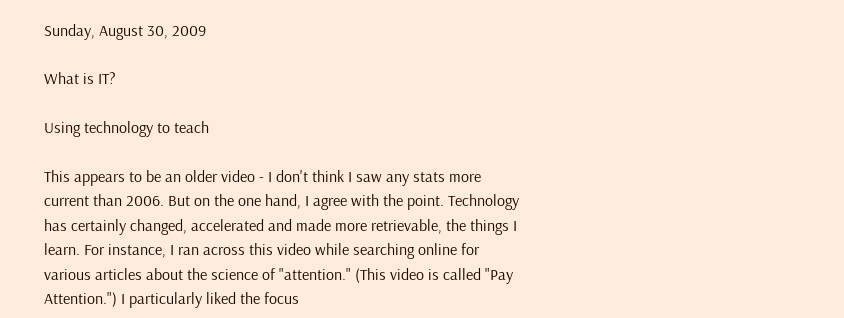Sunday, August 30, 2009

What is IT?

Using technology to teach

This appears to be an older video - I don't think I saw any stats more current than 2006. But on the one hand, I agree with the point. Technology has certainly changed, accelerated and made more retrievable, the things I learn. For instance, I ran across this video while searching online for various articles about the science of "attention." (This video is called "Pay Attention.") I particularly liked the focus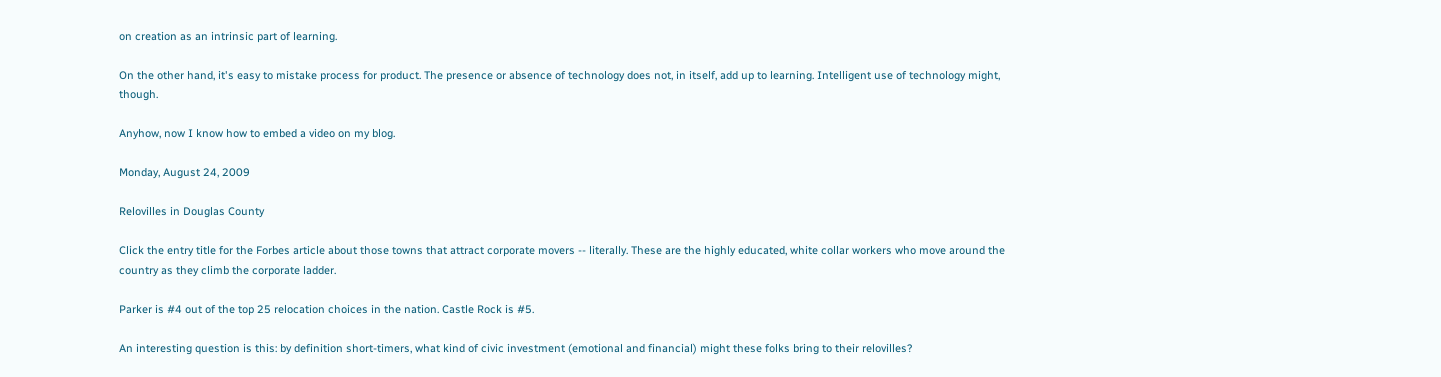on creation as an intrinsic part of learning.

On the other hand, it's easy to mistake process for product. The presence or absence of technology does not, in itself, add up to learning. Intelligent use of technology might, though.

Anyhow, now I know how to embed a video on my blog.

Monday, August 24, 2009

Relovilles in Douglas County

Click the entry title for the Forbes article about those towns that attract corporate movers -- literally. These are the highly educated, white collar workers who move around the country as they climb the corporate ladder.

Parker is #4 out of the top 25 relocation choices in the nation. Castle Rock is #5.

An interesting question is this: by definition short-timers, what kind of civic investment (emotional and financial) might these folks bring to their relovilles?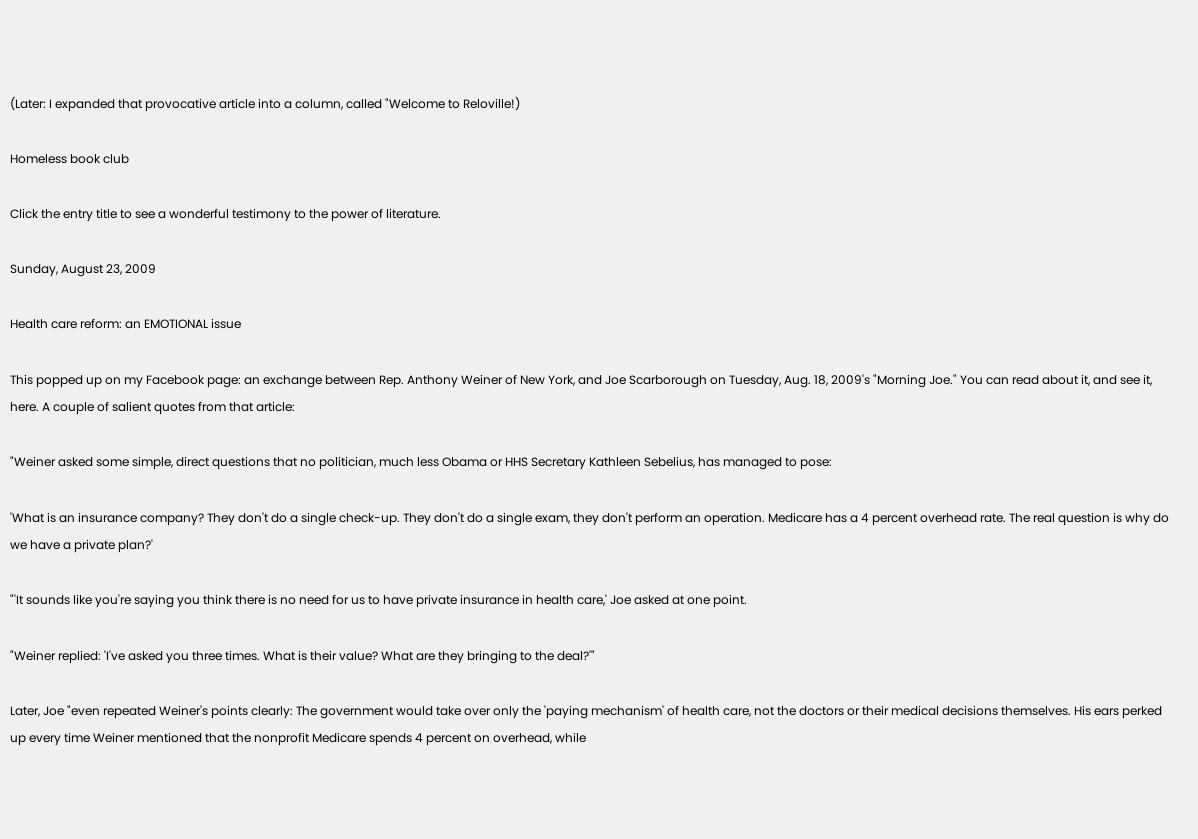(Later: I expanded that provocative article into a column, called "Welcome to Reloville!)

Homeless book club

Click the entry title to see a wonderful testimony to the power of literature.

Sunday, August 23, 2009

Health care reform: an EMOTIONAL issue

This popped up on my Facebook page: an exchange between Rep. Anthony Weiner of New York, and Joe Scarborough on Tuesday, Aug. 18, 2009's "Morning Joe." You can read about it, and see it, here. A couple of salient quotes from that article:

"Weiner asked some simple, direct questions that no politician, much less Obama or HHS Secretary Kathleen Sebelius, has managed to pose:

'What is an insurance company? They don't do a single check-up. They don't do a single exam, they don't perform an operation. Medicare has a 4 percent overhead rate. The real question is why do we have a private plan?'

"'It sounds like you're saying you think there is no need for us to have private insurance in health care,' Joe asked at one point.

"Weiner replied: 'I've asked you three times. What is their value? What are they bringing to the deal?'"

Later, Joe "even repeated Weiner's points clearly: The government would take over only the 'paying mechanism' of health care, not the doctors or their medical decisions themselves. His ears perked up every time Weiner mentioned that the nonprofit Medicare spends 4 percent on overhead, while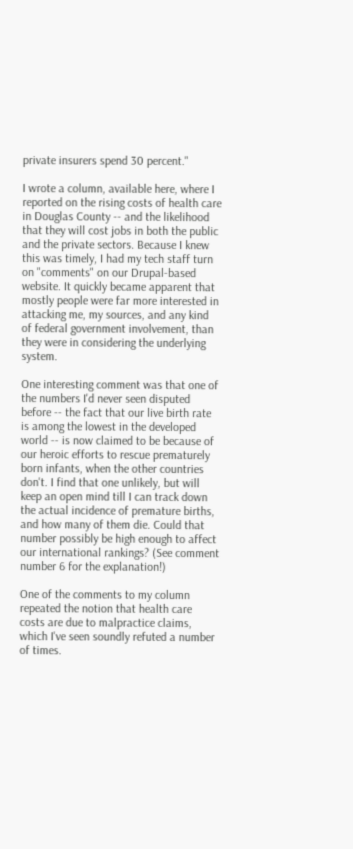private insurers spend 30 percent."

I wrote a column, available here, where I reported on the rising costs of health care in Douglas County -- and the likelihood that they will cost jobs in both the public and the private sectors. Because I knew this was timely, I had my tech staff turn on "comments" on our Drupal-based website. It quickly became apparent that mostly people were far more interested in attacking me, my sources, and any kind of federal government involvement, than they were in considering the underlying system.

One interesting comment was that one of the numbers I'd never seen disputed before -- the fact that our live birth rate is among the lowest in the developed world -- is now claimed to be because of our heroic efforts to rescue prematurely born infants, when the other countries don't. I find that one unlikely, but will keep an open mind till I can track down the actual incidence of premature births, and how many of them die. Could that number possibly be high enough to affect our international rankings? (See comment number 6 for the explanation!)

One of the comments to my column repeated the notion that health care costs are due to malpractice claims, which I've seen soundly refuted a number of times.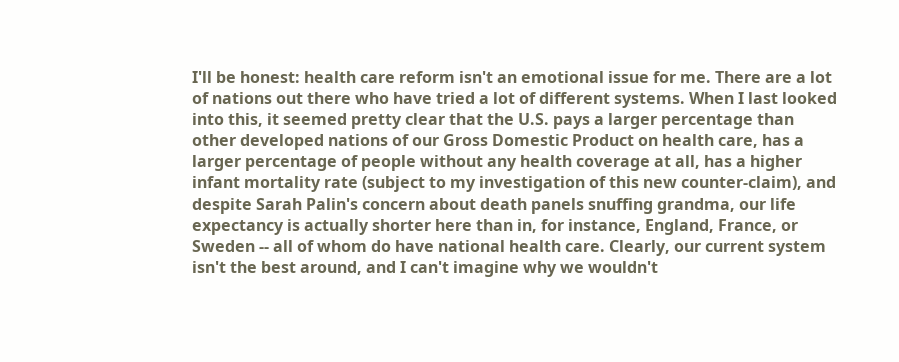I'll be honest: health care reform isn't an emotional issue for me. There are a lot of nations out there who have tried a lot of different systems. When I last looked into this, it seemed pretty clear that the U.S. pays a larger percentage than other developed nations of our Gross Domestic Product on health care, has a larger percentage of people without any health coverage at all, has a higher infant mortality rate (subject to my investigation of this new counter-claim), and despite Sarah Palin's concern about death panels snuffing grandma, our life expectancy is actually shorter here than in, for instance, England, France, or Sweden -- all of whom do have national health care. Clearly, our current system isn't the best around, and I can't imagine why we wouldn't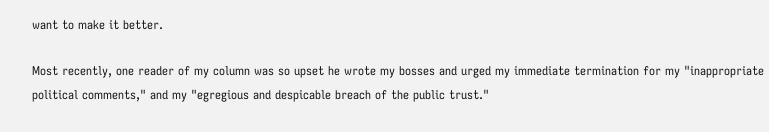want to make it better.

Most recently, one reader of my column was so upset he wrote my bosses and urged my immediate termination for my "inappropriate political comments," and my "egregious and despicable breach of the public trust."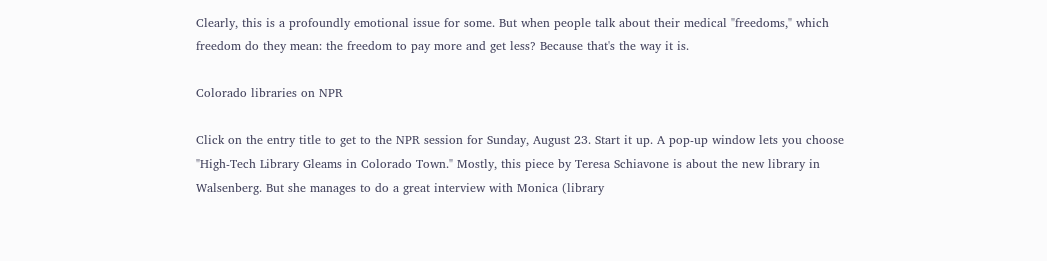Clearly, this is a profoundly emotional issue for some. But when people talk about their medical "freedoms," which freedom do they mean: the freedom to pay more and get less? Because that's the way it is.

Colorado libraries on NPR

Click on the entry title to get to the NPR session for Sunday, August 23. Start it up. A pop-up window lets you choose "High-Tech Library Gleams in Colorado Town." Mostly, this piece by Teresa Schiavone is about the new library in Walsenberg. But she manages to do a great interview with Monica (library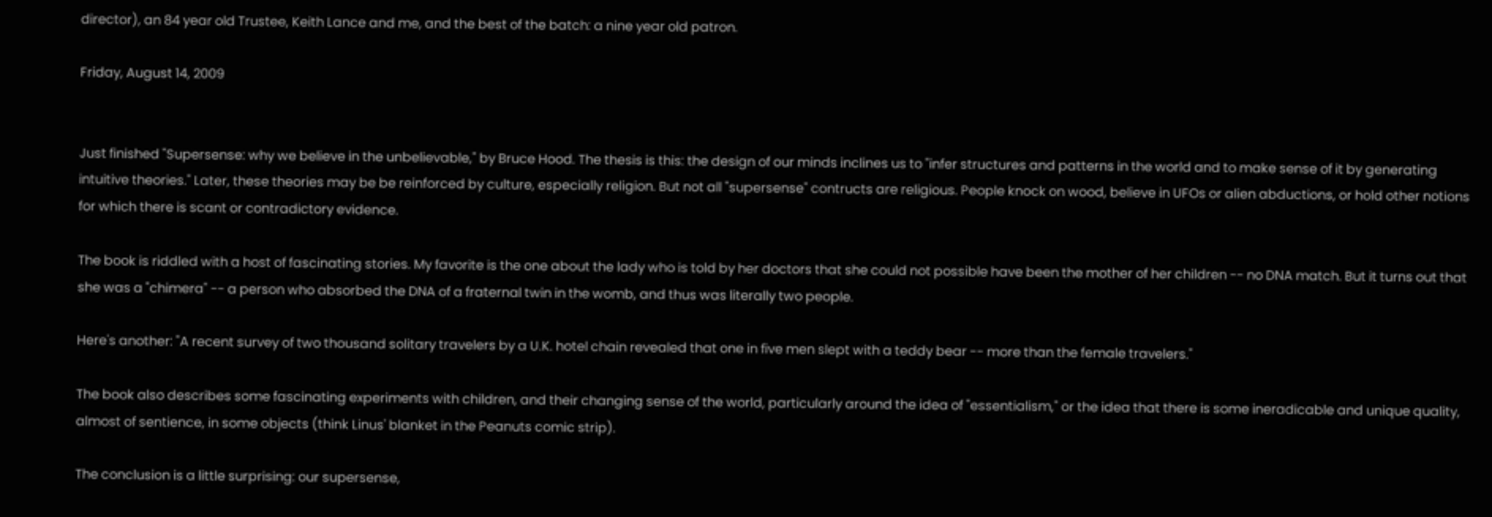director), an 84 year old Trustee, Keith Lance and me, and the best of the batch: a nine year old patron.

Friday, August 14, 2009


Just finished "Supersense: why we believe in the unbelievable," by Bruce Hood. The thesis is this: the design of our minds inclines us to "infer structures and patterns in the world and to make sense of it by generating intuitive theories." Later, these theories may be be reinforced by culture, especially religion. But not all "supersense" contructs are religious. People knock on wood, believe in UFOs or alien abductions, or hold other notions for which there is scant or contradictory evidence.

The book is riddled with a host of fascinating stories. My favorite is the one about the lady who is told by her doctors that she could not possible have been the mother of her children -- no DNA match. But it turns out that she was a "chimera" -- a person who absorbed the DNA of a fraternal twin in the womb, and thus was literally two people.

Here's another: "A recent survey of two thousand solitary travelers by a U.K. hotel chain revealed that one in five men slept with a teddy bear -- more than the female travelers."

The book also describes some fascinating experiments with children, and their changing sense of the world, particularly around the idea of "essentialism," or the idea that there is some ineradicable and unique quality, almost of sentience, in some objects (think Linus' blanket in the Peanuts comic strip).

The conclusion is a little surprising: our supersense,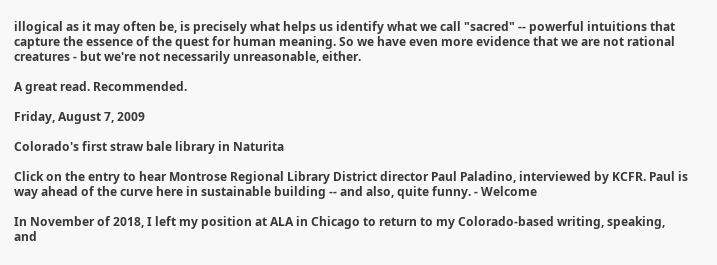illogical as it may often be, is precisely what helps us identify what we call "sacred" -- powerful intuitions that capture the essence of the quest for human meaning. So we have even more evidence that we are not rational creatures - but we're not necessarily unreasonable, either.

A great read. Recommended.

Friday, August 7, 2009

Colorado's first straw bale library in Naturita

Click on the entry to hear Montrose Regional Library District director Paul Paladino, interviewed by KCFR. Paul is way ahead of the curve here in sustainable building -- and also, quite funny. - Welcome

In November of 2018, I left my position at ALA in Chicago to return to my Colorado-based writing, speaking, and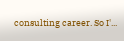consulting career. So I'...